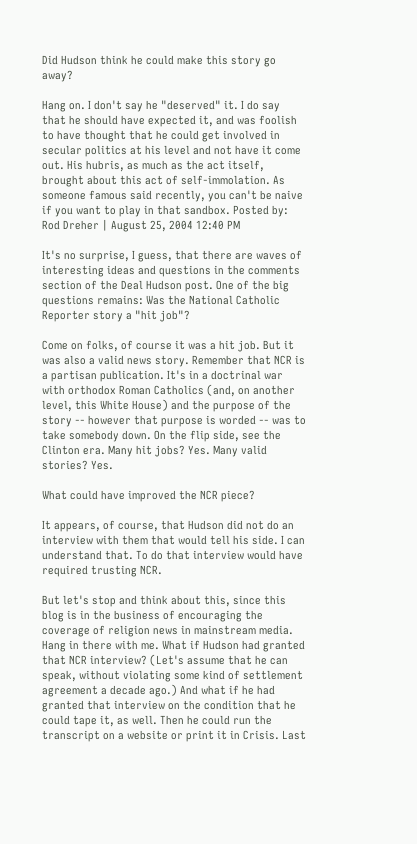Did Hudson think he could make this story go away?

Hang on. I don't say he "deserved" it. I do say that he should have expected it, and was foolish to have thought that he could get involved in secular politics at his level and not have it come out. His hubris, as much as the act itself, brought about this act of self-immolation. As someone famous said recently, you can't be naive if you want to play in that sandbox. Posted by: Rod Dreher | August 25, 2004 12:40 PM

It's no surprise, I guess, that there are waves of interesting ideas and questions in the comments section of the Deal Hudson post. One of the big questions remains: Was the National Catholic Reporter story a "hit job"?

Come on folks, of course it was a hit job. But it was also a valid news story. Remember that NCR is a partisan publication. It's in a doctrinal war with orthodox Roman Catholics (and, on another level, this White House) and the purpose of the story -- however that purpose is worded -- was to take somebody down. On the flip side, see the Clinton era. Many hit jobs? Yes. Many valid stories? Yes.

What could have improved the NCR piece?

It appears, of course, that Hudson did not do an interview with them that would tell his side. I can understand that. To do that interview would have required trusting NCR.

But let's stop and think about this, since this blog is in the business of encouraging the coverage of religion news in mainstream media. Hang in there with me. What if Hudson had granted that NCR interview? (Let's assume that he can speak, without violating some kind of settlement agreement a decade ago.) And what if he had granted that interview on the condition that he could tape it, as well. Then he could run the transcript on a website or print it in Crisis. Last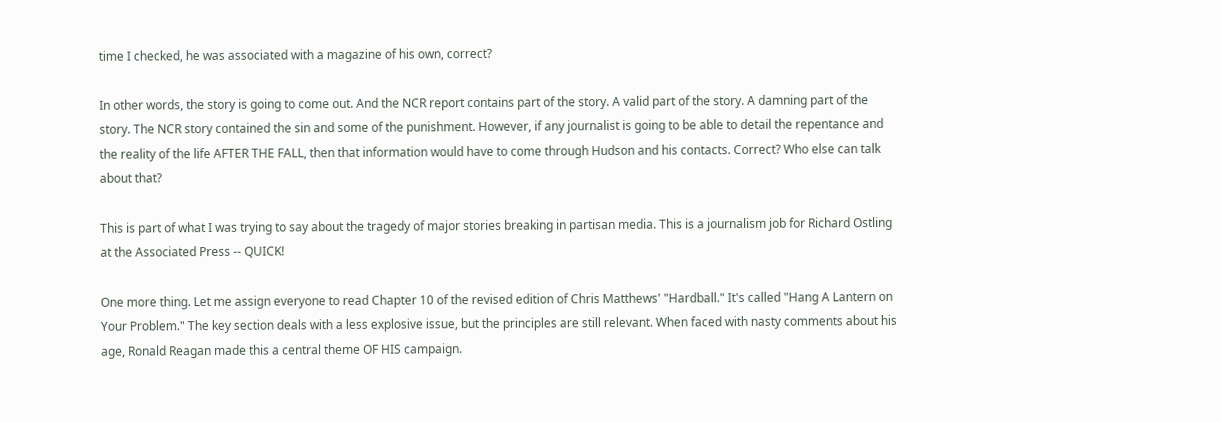time I checked, he was associated with a magazine of his own, correct?

In other words, the story is going to come out. And the NCR report contains part of the story. A valid part of the story. A damning part of the story. The NCR story contained the sin and some of the punishment. However, if any journalist is going to be able to detail the repentance and the reality of the life AFTER THE FALL, then that information would have to come through Hudson and his contacts. Correct? Who else can talk about that?

This is part of what I was trying to say about the tragedy of major stories breaking in partisan media. This is a journalism job for Richard Ostling at the Associated Press -- QUICK!

One more thing. Let me assign everyone to read Chapter 10 of the revised edition of Chris Matthews' "Hardball." It's called "Hang A Lantern on Your Problem." The key section deals with a less explosive issue, but the principles are still relevant. When faced with nasty comments about his age, Ronald Reagan made this a central theme OF HIS campaign.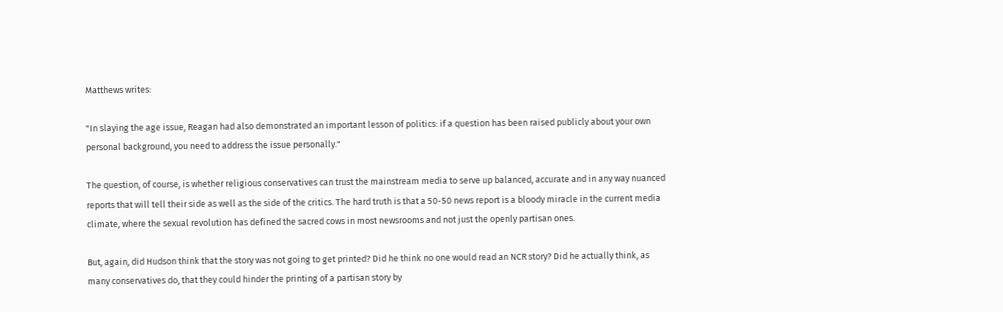Matthews writes:

"In slaying the age issue, Reagan had also demonstrated an important lesson of politics: if a question has been raised publicly about your own personal background, you need to address the issue personally."

The question, of course, is whether religious conservatives can trust the mainstream media to serve up balanced, accurate and in any way nuanced reports that will tell their side as well as the side of the critics. The hard truth is that a 50-50 news report is a bloody miracle in the current media climate, where the sexual revolution has defined the sacred cows in most newsrooms and not just the openly partisan ones.

But, again, did Hudson think that the story was not going to get printed? Did he think no one would read an NCR story? Did he actually think, as many conservatives do, that they could hinder the printing of a partisan story by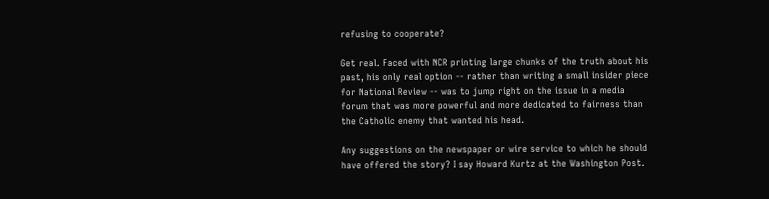refusing to cooperate?

Get real. Faced with NCR printing large chunks of the truth about his past, his only real option -- rather than writing a small insider piece for National Review -- was to jump right on the issue in a media forum that was more powerful and more dedicated to fairness than the Catholic enemy that wanted his head.

Any suggestions on the newspaper or wire service to which he should have offered the story? I say Howard Kurtz at the Washington Post.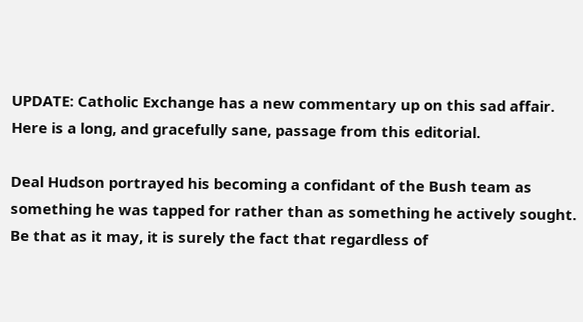UPDATE: Catholic Exchange has a new commentary up on this sad affair. Here is a long, and gracefully sane, passage from this editorial.

Deal Hudson portrayed his becoming a confidant of the Bush team as something he was tapped for rather than as something he actively sought. Be that as it may, it is surely the fact that regardless of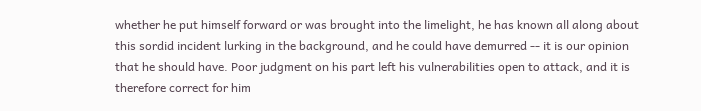whether he put himself forward or was brought into the limelight, he has known all along about this sordid incident lurking in the background, and he could have demurred -- it is our opinion that he should have. Poor judgment on his part left his vulnerabilities open to attack, and it is therefore correct for him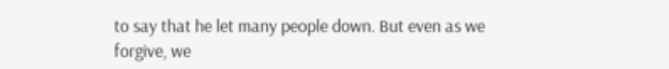to say that he let many people down. But even as we forgive, we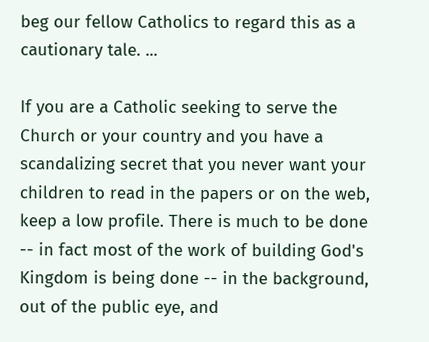beg our fellow Catholics to regard this as a cautionary tale. ...

If you are a Catholic seeking to serve the Church or your country and you have a scandalizing secret that you never want your children to read in the papers or on the web, keep a low profile. There is much to be done -- in fact most of the work of building God's Kingdom is being done -- in the background, out of the public eye, and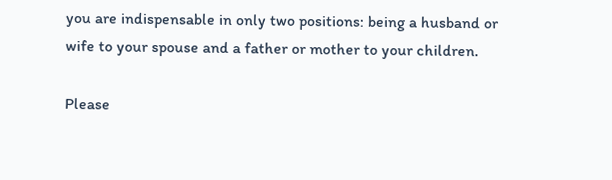you are indispensable in only two positions: being a husband or wife to your spouse and a father or mother to your children.

Please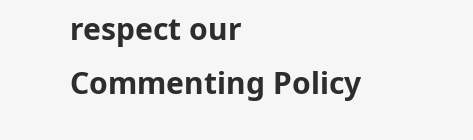respect our Commenting Policy